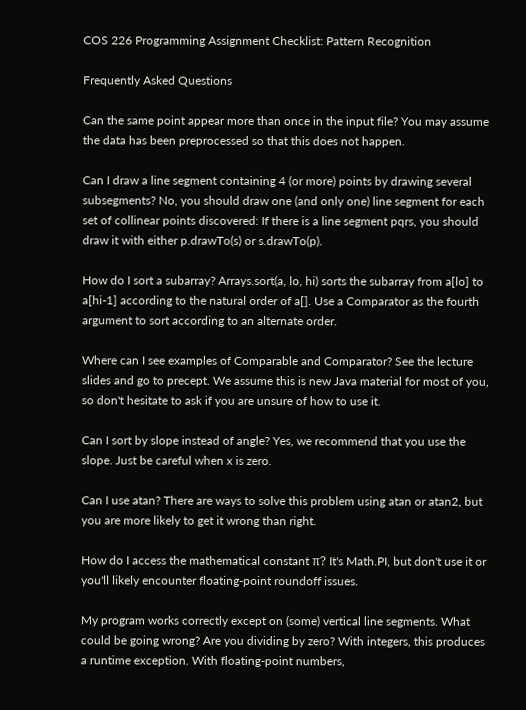COS 226 Programming Assignment Checklist: Pattern Recognition

Frequently Asked Questions

Can the same point appear more than once in the input file? You may assume the data has been preprocessed so that this does not happen.

Can I draw a line segment containing 4 (or more) points by drawing several subsegments? No, you should draw one (and only one) line segment for each set of collinear points discovered: If there is a line segment pqrs, you should draw it with either p.drawTo(s) or s.drawTo(p).

How do I sort a subarray? Arrays.sort(a, lo, hi) sorts the subarray from a[lo] to a[hi-1] according to the natural order of a[]. Use a Comparator as the fourth argument to sort according to an alternate order.

Where can I see examples of Comparable and Comparator? See the lecture slides and go to precept. We assume this is new Java material for most of you, so don't hesitate to ask if you are unsure of how to use it.

Can I sort by slope instead of angle? Yes, we recommend that you use the slope. Just be careful when x is zero.

Can I use atan? There are ways to solve this problem using atan or atan2, but you are more likely to get it wrong than right.

How do I access the mathematical constant π? It's Math.PI, but don't use it or you'll likely encounter floating-point roundoff issues.

My program works correctly except on (some) vertical line segments. What could be going wrong? Are you dividing by zero? With integers, this produces a runtime exception. With floating-point numbers,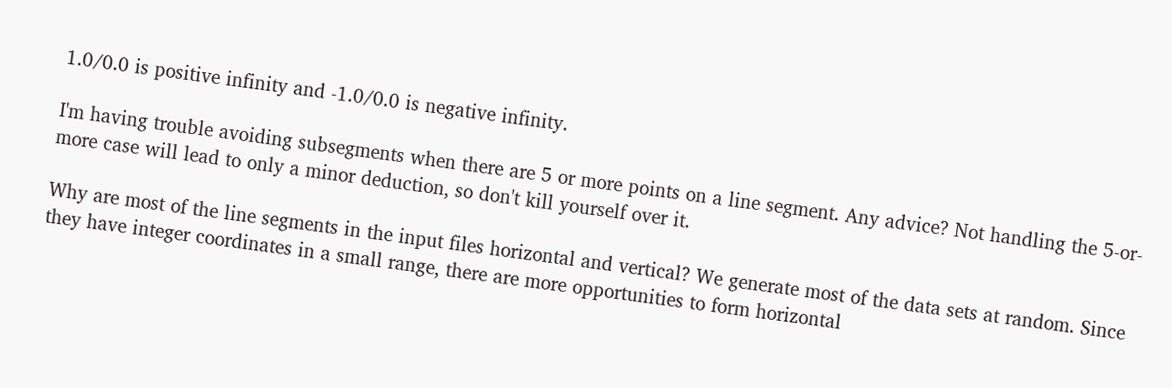1.0/0.0 is positive infinity and -1.0/0.0 is negative infinity.

I'm having trouble avoiding subsegments when there are 5 or more points on a line segment. Any advice? Not handling the 5-or-more case will lead to only a minor deduction, so don't kill yourself over it.

Why are most of the line segments in the input files horizontal and vertical? We generate most of the data sets at random. Since they have integer coordinates in a small range, there are more opportunities to form horizontal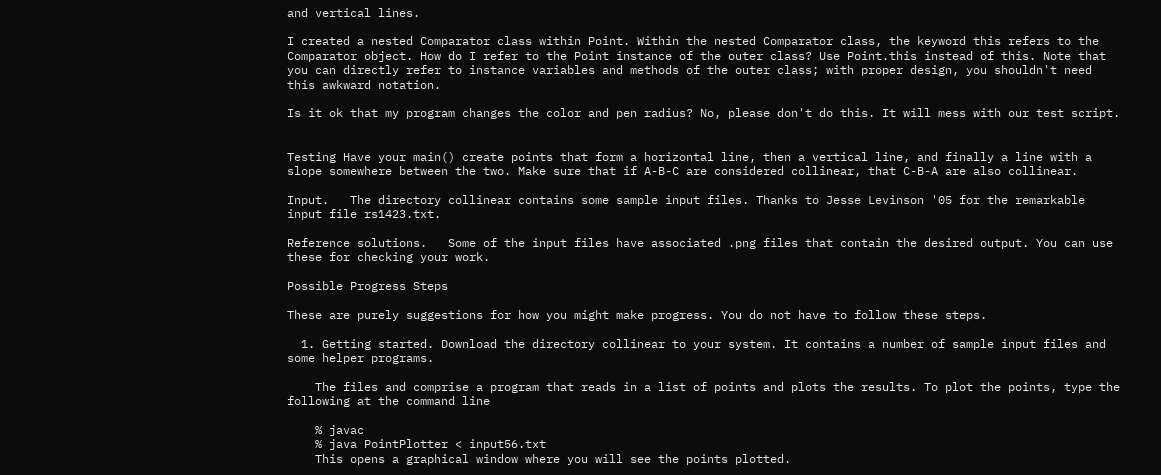and vertical lines.

I created a nested Comparator class within Point. Within the nested Comparator class, the keyword this refers to the Comparator object. How do I refer to the Point instance of the outer class? Use Point.this instead of this. Note that you can directly refer to instance variables and methods of the outer class; with proper design, you shouldn't need this awkward notation.

Is it ok that my program changes the color and pen radius? No, please don't do this. It will mess with our test script.


Testing Have your main() create points that form a horizontal line, then a vertical line, and finally a line with a slope somewhere between the two. Make sure that if A-B-C are considered collinear, that C-B-A are also collinear.

Input.   The directory collinear contains some sample input files. Thanks to Jesse Levinson '05 for the remarkable input file rs1423.txt.

Reference solutions.   Some of the input files have associated .png files that contain the desired output. You can use these for checking your work.

Possible Progress Steps

These are purely suggestions for how you might make progress. You do not have to follow these steps.

  1. Getting started. Download the directory collinear to your system. It contains a number of sample input files and some helper programs.

    The files and comprise a program that reads in a list of points and plots the results. To plot the points, type the following at the command line

    % javac
    % java PointPlotter < input56.txt
    This opens a graphical window where you will see the points plotted.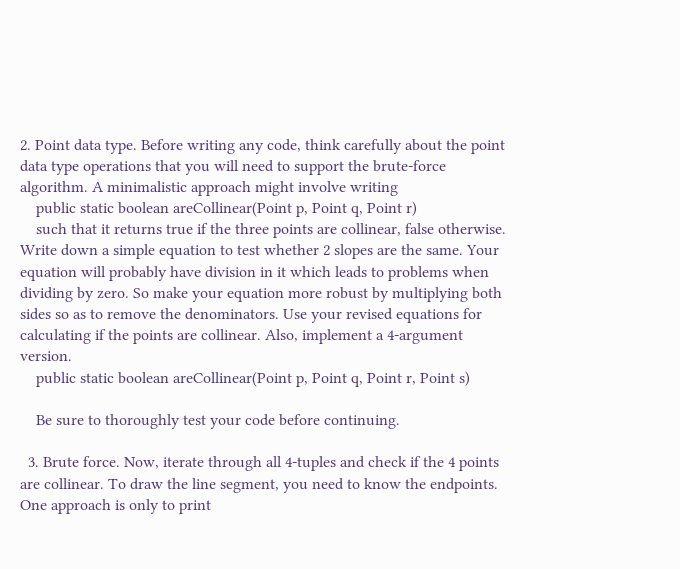2. Point data type. Before writing any code, think carefully about the point data type operations that you will need to support the brute-force algorithm. A minimalistic approach might involve writing
    public static boolean areCollinear(Point p, Point q, Point r)
    such that it returns true if the three points are collinear, false otherwise. Write down a simple equation to test whether 2 slopes are the same. Your equation will probably have division in it which leads to problems when dividing by zero. So make your equation more robust by multiplying both sides so as to remove the denominators. Use your revised equations for calculating if the points are collinear. Also, implement a 4-argument version.
    public static boolean areCollinear(Point p, Point q, Point r, Point s)

    Be sure to thoroughly test your code before continuing.

  3. Brute force. Now, iterate through all 4-tuples and check if the 4 points are collinear. To draw the line segment, you need to know the endpoints. One approach is only to print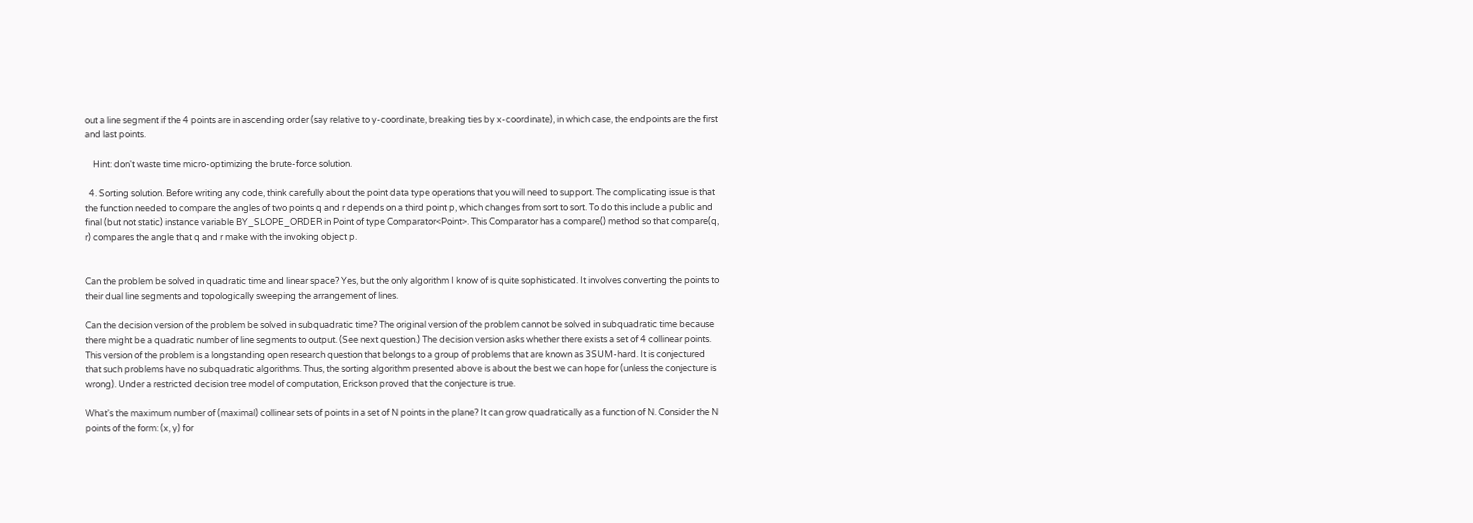out a line segment if the 4 points are in ascending order (say relative to y-coordinate, breaking ties by x-coordinate), in which case, the endpoints are the first and last points.

    Hint: don't waste time micro-optimizing the brute-force solution.

  4. Sorting solution. Before writing any code, think carefully about the point data type operations that you will need to support. The complicating issue is that the function needed to compare the angles of two points q and r depends on a third point p, which changes from sort to sort. To do this include a public and final (but not static) instance variable BY_SLOPE_ORDER in Point of type Comparator<Point>. This Comparator has a compare() method so that compare(q, r) compares the angle that q and r make with the invoking object p.


Can the problem be solved in quadratic time and linear space? Yes, but the only algorithm I know of is quite sophisticated. It involves converting the points to their dual line segments and topologically sweeping the arrangement of lines.

Can the decision version of the problem be solved in subquadratic time? The original version of the problem cannot be solved in subquadratic time because there might be a quadratic number of line segments to output. (See next question.) The decision version asks whether there exists a set of 4 collinear points. This version of the problem is a longstanding open research question that belongs to a group of problems that are known as 3SUM-hard. It is conjectured that such problems have no subquadratic algorithms. Thus, the sorting algorithm presented above is about the best we can hope for (unless the conjecture is wrong). Under a restricted decision tree model of computation, Erickson proved that the conjecture is true.

What's the maximum number of (maximal) collinear sets of points in a set of N points in the plane? It can grow quadratically as a function of N. Consider the N points of the form: (x, y) for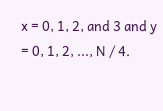x = 0, 1, 2, and 3 and y = 0, 1, 2, ..., N / 4.